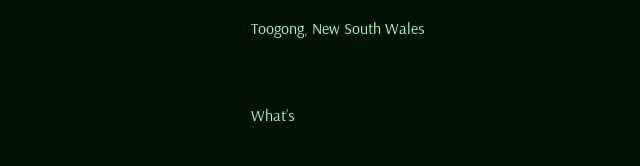Toogong, New South Wales


What’s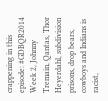crappening in this episode: #GDBQR2014 Week 2, Johnny Tremain, Qantas, Thor Heyerdahl, subdivision prisons, drop bears, cowboys and Indians is racist,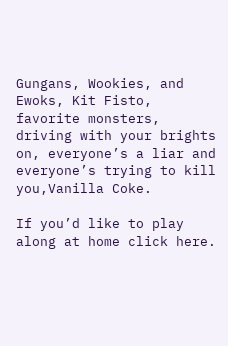Gungans, Wookies, and Ewoks, Kit Fisto, favorite monsters, driving with your brights on, everyone’s a liar and everyone’s trying to kill you,Vanilla Coke.

If you’d like to play along at home click here.